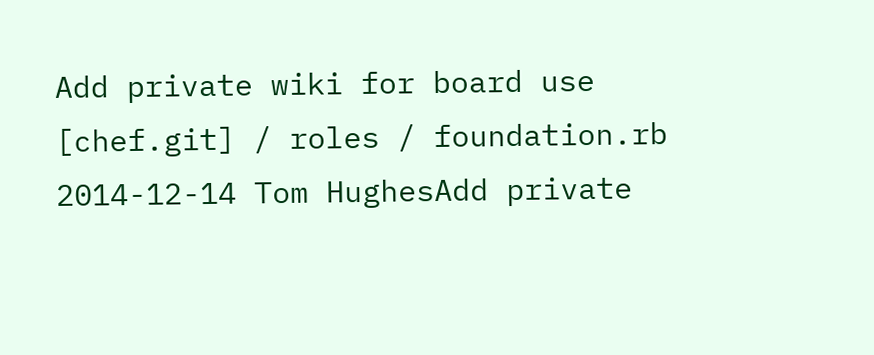Add private wiki for board use
[chef.git] / roles / foundation.rb
2014-12-14 Tom HughesAdd private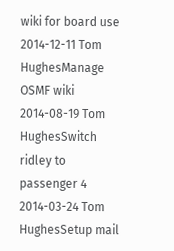wiki for board use
2014-12-11 Tom HughesManage OSMF wiki
2014-08-19 Tom HughesSwitch ridley to passenger 4
2014-03-24 Tom HughesSetup mail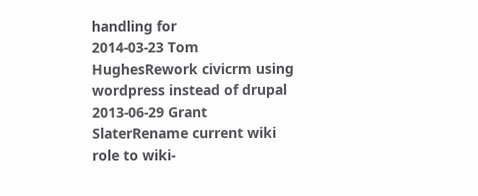handling for
2014-03-23 Tom HughesRework civicrm using wordpress instead of drupal
2013-06-29 Grant SlaterRename current wiki role to wiki-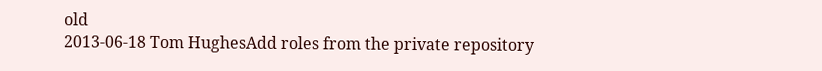old
2013-06-18 Tom HughesAdd roles from the private repository